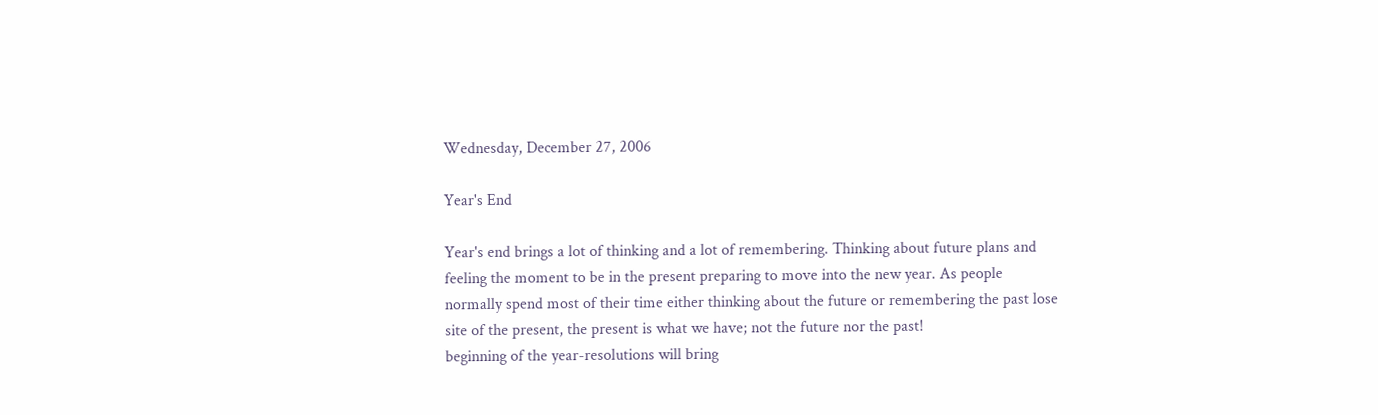Wednesday, December 27, 2006

Year's End

Year's end brings a lot of thinking and a lot of remembering. Thinking about future plans and feeling the moment to be in the present preparing to move into the new year. As people normally spend most of their time either thinking about the future or remembering the past lose site of the present, the present is what we have; not the future nor the past!
beginning of the year-resolutions will bring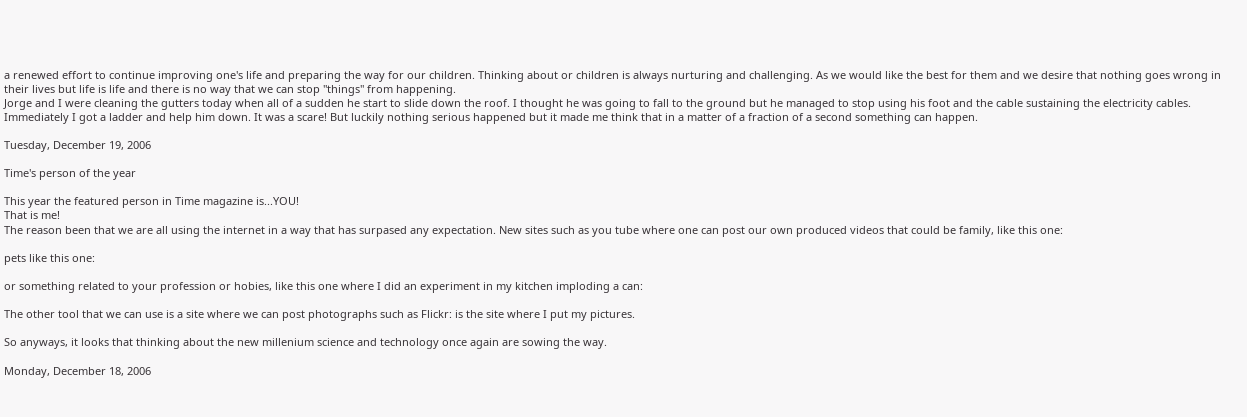a renewed effort to continue improving one's life and preparing the way for our children. Thinking about or children is always nurturing and challenging. As we would like the best for them and we desire that nothing goes wrong in their lives but life is life and there is no way that we can stop "things" from happening.
Jorge and I were cleaning the gutters today when all of a sudden he start to slide down the roof. I thought he was going to fall to the ground but he managed to stop using his foot and the cable sustaining the electricity cables. Immediately I got a ladder and help him down. It was a scare! But luckily nothing serious happened but it made me think that in a matter of a fraction of a second something can happen.

Tuesday, December 19, 2006

Time's person of the year

This year the featured person in Time magazine is...YOU!
That is me!
The reason been that we are all using the internet in a way that has surpased any expectation. New sites such as you tube where one can post our own produced videos that could be family, like this one:

pets like this one:

or something related to your profession or hobies, like this one where I did an experiment in my kitchen imploding a can:

The other tool that we can use is a site where we can post photographs such as Flickr: is the site where I put my pictures.

So anyways, it looks that thinking about the new millenium science and technology once again are sowing the way.

Monday, December 18, 2006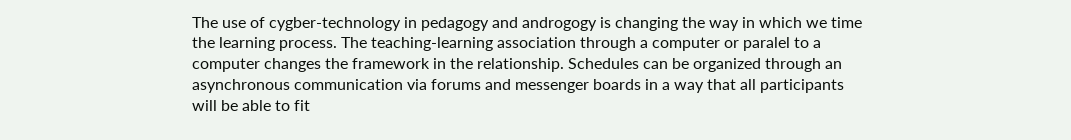The use of cygber-technology in pedagogy and androgogy is changing the way in which we time the learning process. The teaching-learning association through a computer or paralel to a computer changes the framework in the relationship. Schedules can be organized through an asynchronous communication via forums and messenger boards in a way that all participants will be able to fit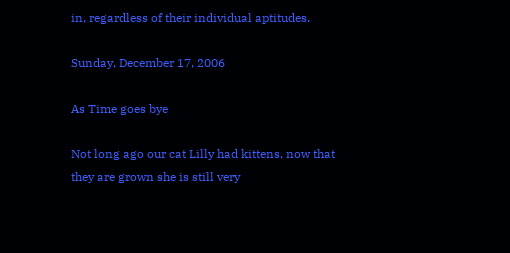in, regardless of their individual aptitudes.

Sunday, December 17, 2006

As Time goes bye

Not long ago our cat Lilly had kittens, now that they are grown she is still very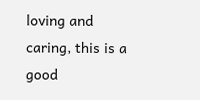loving and caring, this is a good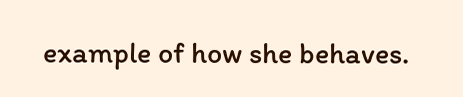example of how she behaves.